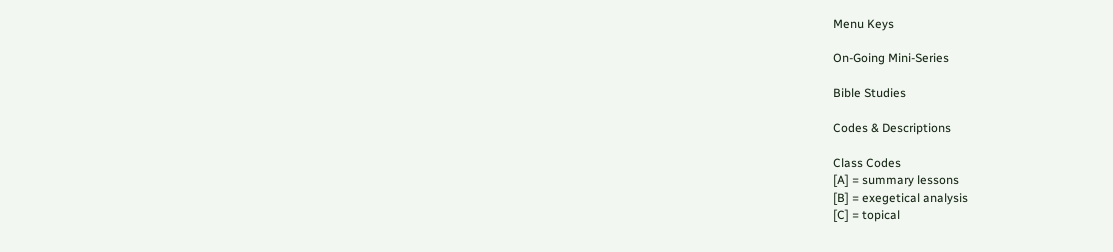Menu Keys

On-Going Mini-Series

Bible Studies

Codes & Descriptions

Class Codes
[A] = summary lessons
[B] = exegetical analysis
[C] = topical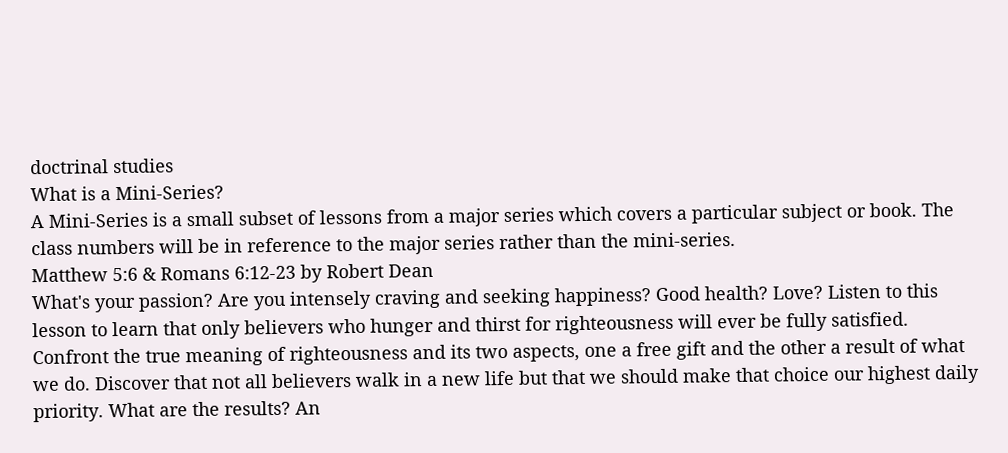doctrinal studies
What is a Mini-Series?
A Mini-Series is a small subset of lessons from a major series which covers a particular subject or book. The class numbers will be in reference to the major series rather than the mini-series.
Matthew 5:6 & Romans 6:12-23 by Robert Dean
What's your passion? Are you intensely craving and seeking happiness? Good health? Love? Listen to this lesson to learn that only believers who hunger and thirst for righteousness will ever be fully satisfied. Confront the true meaning of righteousness and its two aspects, one a free gift and the other a result of what we do. Discover that not all believers walk in a new life but that we should make that choice our highest daily priority. What are the results? An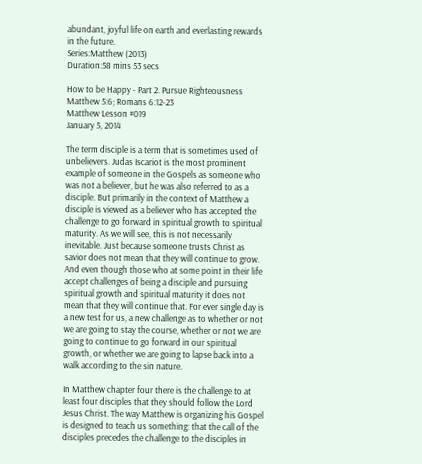abundant, joyful life on earth and everlasting rewards in the future.
Series:Matthew (2013)
Duration:58 mins 53 secs

How to be Happy - Part 2. Pursue Righteousness
Matthew 5:6; Romans 6:12-23
Matthew Lesson #019
January 5, 2014

The term disciple is a term that is sometimes used of unbelievers. Judas Iscariot is the most prominent example of someone in the Gospels as someone who was not a believer, but he was also referred to as a disciple. But primarily in the context of Matthew a disciple is viewed as a believer who has accepted the challenge to go forward in spiritual growth to spiritual maturity. As we will see, this is not necessarily inevitable. Just because someone trusts Christ as savior does not mean that they will continue to grow. And even though those who at some point in their life accept challenges of being a disciple and pursuing spiritual growth and spiritual maturity it does not mean that they will continue that. For ever single day is a new test for us, a new challenge as to whether or not we are going to stay the course, whether or not we are going to continue to go forward in our spiritual growth, or whether we are going to lapse back into a walk according to the sin nature.

In Matthew chapter four there is the challenge to at least four disciples that they should follow the Lord Jesus Christ. The way Matthew is organizing his Gospel is designed to teach us something: that the call of the disciples precedes the challenge to the disciples in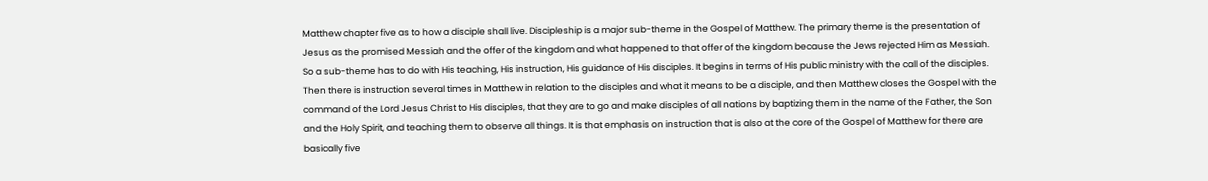Matthew chapter five as to how a disciple shall live. Discipleship is a major sub-theme in the Gospel of Matthew. The primary theme is the presentation of Jesus as the promised Messiah and the offer of the kingdom and what happened to that offer of the kingdom because the Jews rejected Him as Messiah. So a sub-theme has to do with His teaching, His instruction, His guidance of His disciples. It begins in terms of His public ministry with the call of the disciples. Then there is instruction several times in Matthew in relation to the disciples and what it means to be a disciple, and then Matthew closes the Gospel with the command of the Lord Jesus Christ to His disciples, that they are to go and make disciples of all nations by baptizing them in the name of the Father, the Son and the Holy Spirit, and teaching them to observe all things. It is that emphasis on instruction that is also at the core of the Gospel of Matthew for there are basically five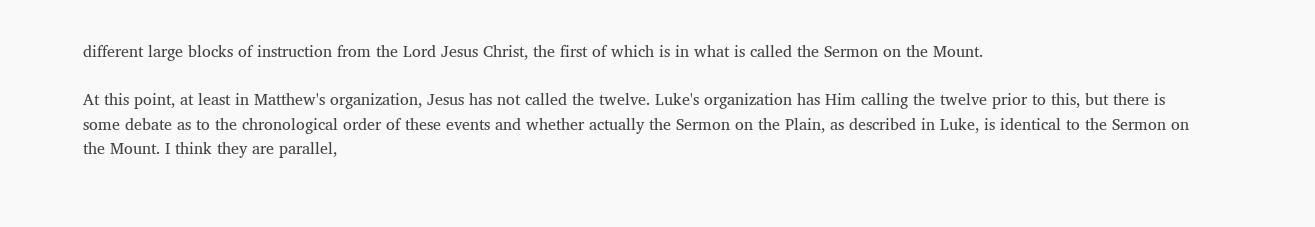different large blocks of instruction from the Lord Jesus Christ, the first of which is in what is called the Sermon on the Mount.

At this point, at least in Matthew's organization, Jesus has not called the twelve. Luke's organization has Him calling the twelve prior to this, but there is some debate as to the chronological order of these events and whether actually the Sermon on the Plain, as described in Luke, is identical to the Sermon on the Mount. I think they are parallel,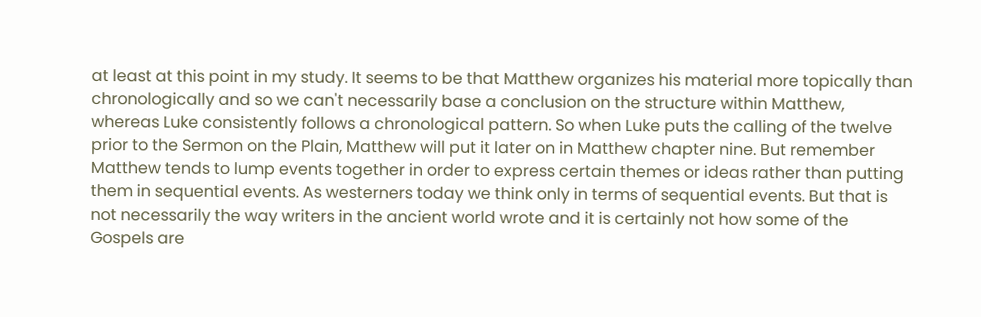at least at this point in my study. It seems to be that Matthew organizes his material more topically than  chronologically and so we can't necessarily base a conclusion on the structure within Matthew, whereas Luke consistently follows a chronological pattern. So when Luke puts the calling of the twelve prior to the Sermon on the Plain, Matthew will put it later on in Matthew chapter nine. But remember Matthew tends to lump events together in order to express certain themes or ideas rather than putting them in sequential events. As westerners today we think only in terms of sequential events. But that is not necessarily the way writers in the ancient world wrote and it is certainly not how some of the Gospels are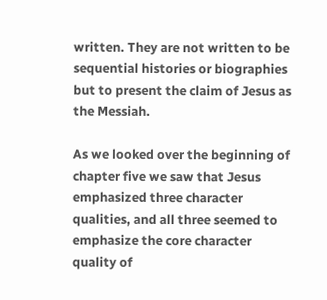written. They are not written to be sequential histories or biographies but to present the claim of Jesus as the Messiah.

As we looked over the beginning of chapter five we saw that Jesus emphasized three character qualities, and all three seemed to emphasize the core character quality of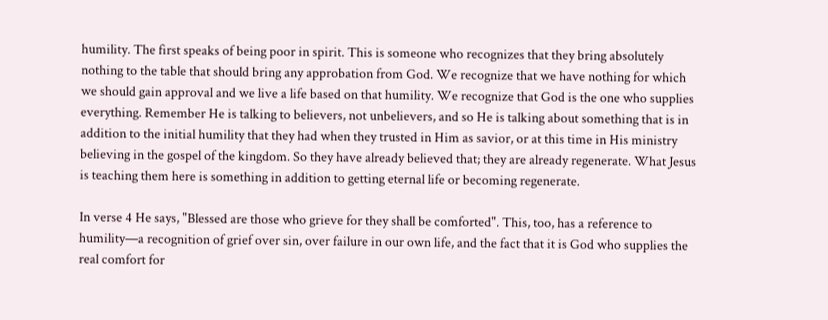humility. The first speaks of being poor in spirit. This is someone who recognizes that they bring absolutely nothing to the table that should bring any approbation from God. We recognize that we have nothing for which we should gain approval and we live a life based on that humility. We recognize that God is the one who supplies everything. Remember He is talking to believers, not unbelievers, and so He is talking about something that is in addition to the initial humility that they had when they trusted in Him as savior, or at this time in His ministry believing in the gospel of the kingdom. So they have already believed that; they are already regenerate. What Jesus is teaching them here is something in addition to getting eternal life or becoming regenerate.

In verse 4 He says, "Blessed are those who grieve for they shall be comforted". This, too, has a reference to humility—a recognition of grief over sin, over failure in our own life, and the fact that it is God who supplies the real comfort for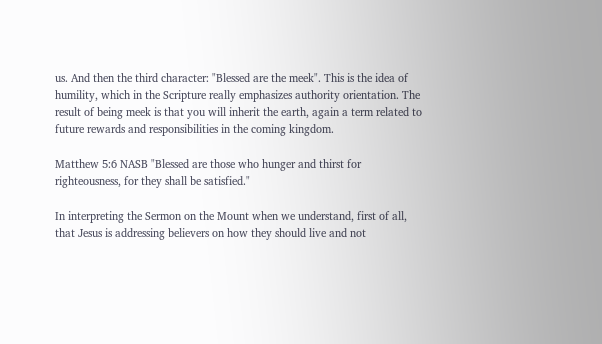us. And then the third character: "Blessed are the meek". This is the idea of humility, which in the Scripture really emphasizes authority orientation. The result of being meek is that you will inherit the earth, again a term related to future rewards and responsibilities in the coming kingdom.

Matthew 5:6 NASB "Blessed are those who hunger and thirst for righteousness, for they shall be satisfied."

In interpreting the Sermon on the Mount when we understand, first of all, that Jesus is addressing believers on how they should live and not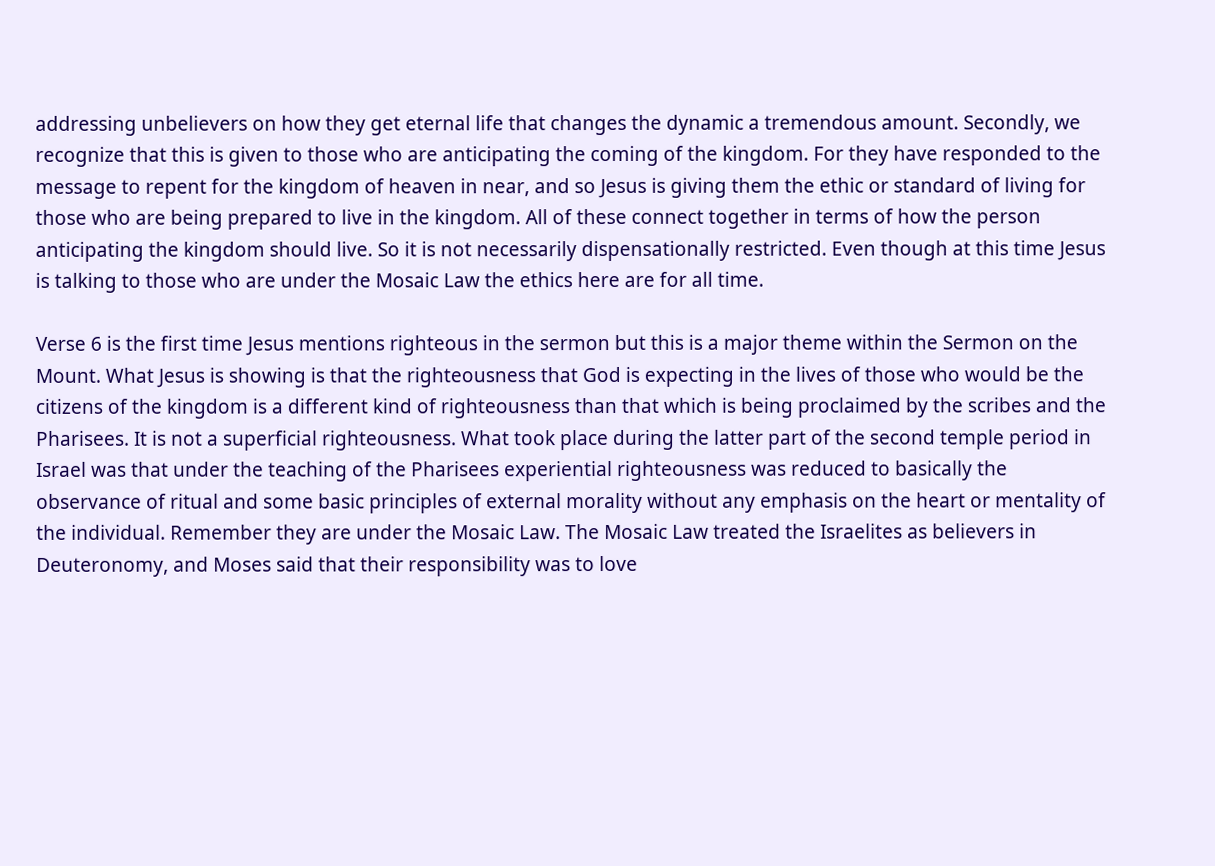addressing unbelievers on how they get eternal life that changes the dynamic a tremendous amount. Secondly, we recognize that this is given to those who are anticipating the coming of the kingdom. For they have responded to the message to repent for the kingdom of heaven in near, and so Jesus is giving them the ethic or standard of living for those who are being prepared to live in the kingdom. All of these connect together in terms of how the person anticipating the kingdom should live. So it is not necessarily dispensationally restricted. Even though at this time Jesus is talking to those who are under the Mosaic Law the ethics here are for all time.

Verse 6 is the first time Jesus mentions righteous in the sermon but this is a major theme within the Sermon on the Mount. What Jesus is showing is that the righteousness that God is expecting in the lives of those who would be the citizens of the kingdom is a different kind of righteousness than that which is being proclaimed by the scribes and the Pharisees. It is not a superficial righteousness. What took place during the latter part of the second temple period in Israel was that under the teaching of the Pharisees experiential righteousness was reduced to basically the observance of ritual and some basic principles of external morality without any emphasis on the heart or mentality of the individual. Remember they are under the Mosaic Law. The Mosaic Law treated the Israelites as believers in Deuteronomy, and Moses said that their responsibility was to love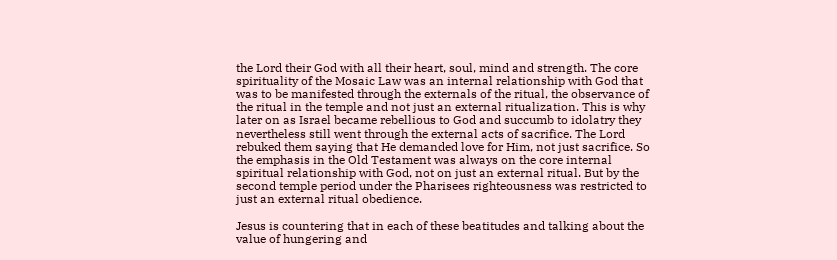the Lord their God with all their heart, soul, mind and strength. The core spirituality of the Mosaic Law was an internal relationship with God that was to be manifested through the externals of the ritual, the observance of the ritual in the temple and not just an external ritualization. This is why later on as Israel became rebellious to God and succumb to idolatry they nevertheless still went through the external acts of sacrifice. The Lord rebuked them saying that He demanded love for Him, not just sacrifice. So the emphasis in the Old Testament was always on the core internal spiritual relationship with God, not on just an external ritual. But by the second temple period under the Pharisees righteousness was restricted to just an external ritual obedience.

Jesus is countering that in each of these beatitudes and talking about the value of hungering and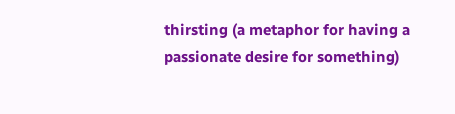thirsting (a metaphor for having a passionate desire for something)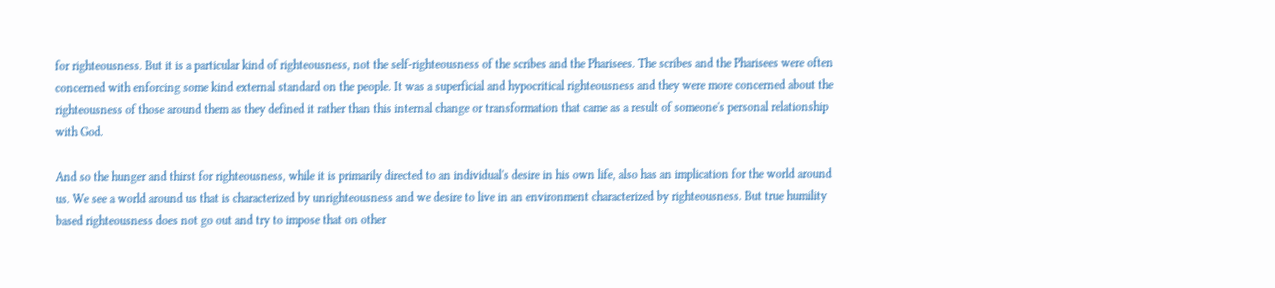for righteousness. But it is a particular kind of righteousness, not the self-righteousness of the scribes and the Pharisees. The scribes and the Pharisees were often concerned with enforcing some kind external standard on the people. It was a superficial and hypocritical righteousness and they were more concerned about the righteousness of those around them as they defined it rather than this internal change or transformation that came as a result of someone's personal relationship with God.

And so the hunger and thirst for righteousness, while it is primarily directed to an individual's desire in his own life, also has an implication for the world around us. We see a world around us that is characterized by unrighteousness and we desire to live in an environment characterized by righteousness. But true humility based righteousness does not go out and try to impose that on other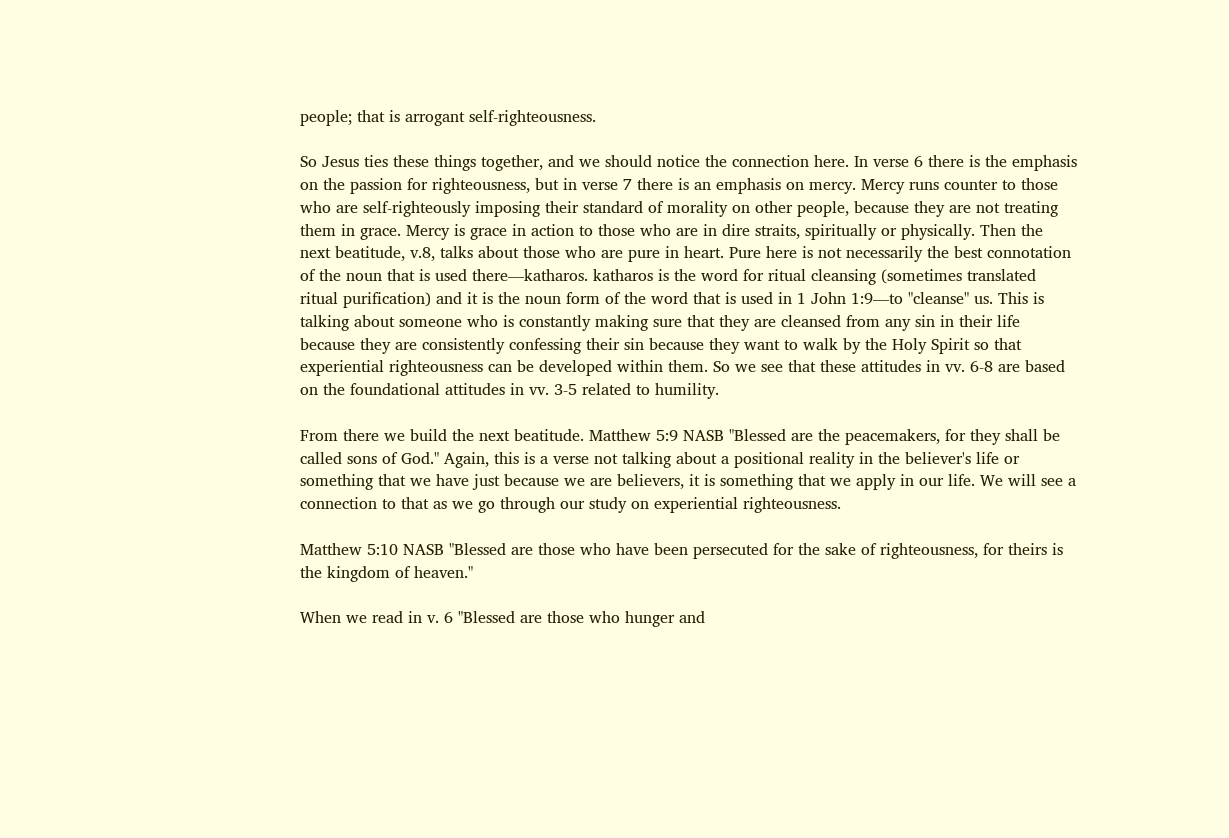people; that is arrogant self-righteousness.

So Jesus ties these things together, and we should notice the connection here. In verse 6 there is the emphasis on the passion for righteousness, but in verse 7 there is an emphasis on mercy. Mercy runs counter to those who are self-righteously imposing their standard of morality on other people, because they are not treating them in grace. Mercy is grace in action to those who are in dire straits, spiritually or physically. Then the next beatitude, v.8, talks about those who are pure in heart. Pure here is not necessarily the best connotation of the noun that is used there—katharos. katharos is the word for ritual cleansing (sometimes translated ritual purification) and it is the noun form of the word that is used in 1 John 1:9—to "cleanse" us. This is talking about someone who is constantly making sure that they are cleansed from any sin in their life because they are consistently confessing their sin because they want to walk by the Holy Spirit so that experiential righteousness can be developed within them. So we see that these attitudes in vv. 6-8 are based on the foundational attitudes in vv. 3-5 related to humility.

From there we build the next beatitude. Matthew 5:9 NASB "Blessed are the peacemakers, for they shall be called sons of God." Again, this is a verse not talking about a positional reality in the believer's life or something that we have just because we are believers, it is something that we apply in our life. We will see a connection to that as we go through our study on experiential righteousness.

Matthew 5:10 NASB "Blessed are those who have been persecuted for the sake of righteousness, for theirs is the kingdom of heaven."

When we read in v. 6 "Blessed are those who hunger and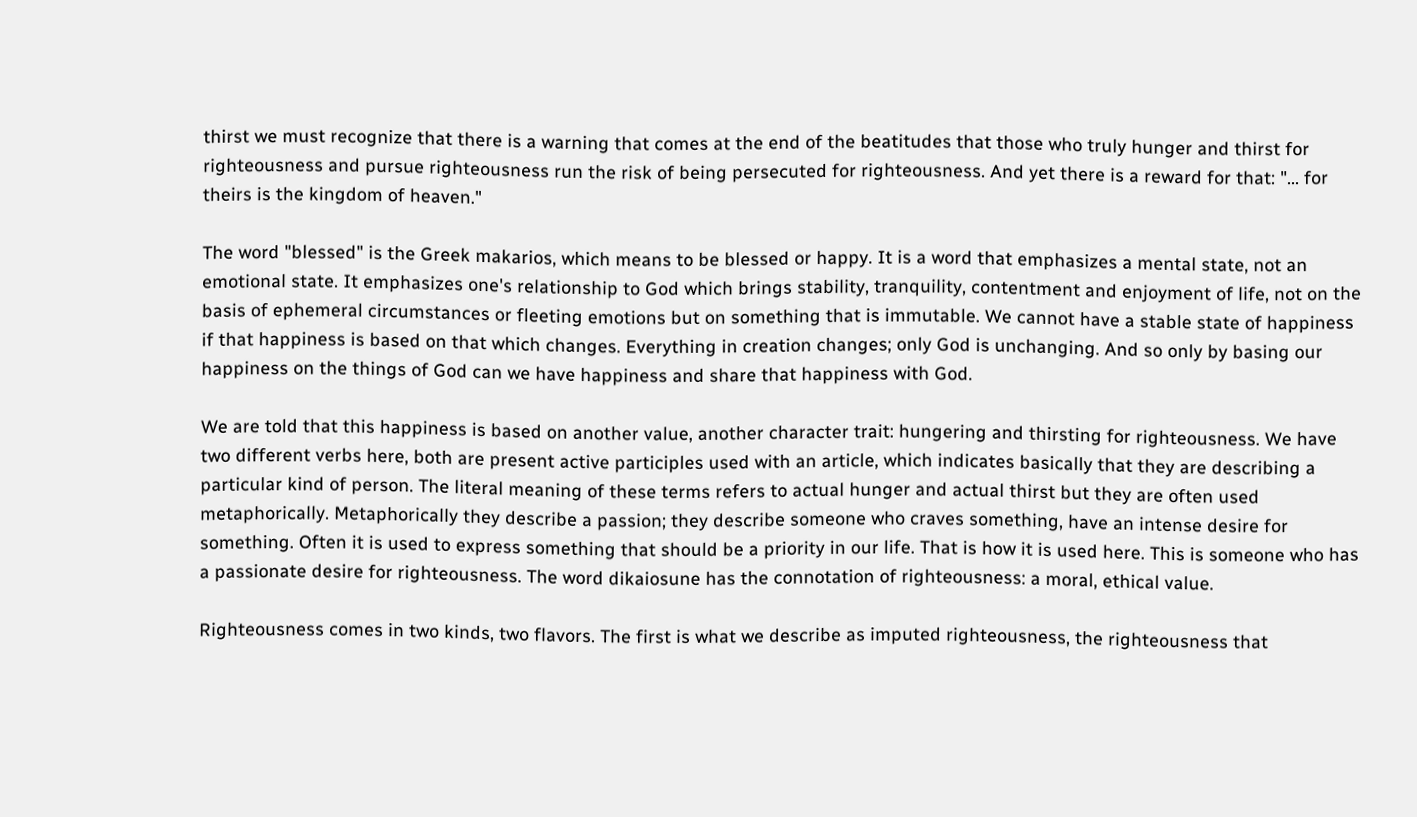thirst we must recognize that there is a warning that comes at the end of the beatitudes that those who truly hunger and thirst for righteousness and pursue righteousness run the risk of being persecuted for righteousness. And yet there is a reward for that: "… for theirs is the kingdom of heaven."

The word "blessed" is the Greek makarios, which means to be blessed or happy. It is a word that emphasizes a mental state, not an emotional state. It emphasizes one's relationship to God which brings stability, tranquility, contentment and enjoyment of life, not on the basis of ephemeral circumstances or fleeting emotions but on something that is immutable. We cannot have a stable state of happiness if that happiness is based on that which changes. Everything in creation changes; only God is unchanging. And so only by basing our happiness on the things of God can we have happiness and share that happiness with God.

We are told that this happiness is based on another value, another character trait: hungering and thirsting for righteousness. We have two different verbs here, both are present active participles used with an article, which indicates basically that they are describing a particular kind of person. The literal meaning of these terms refers to actual hunger and actual thirst but they are often used metaphorically. Metaphorically they describe a passion; they describe someone who craves something, have an intense desire for something. Often it is used to express something that should be a priority in our life. That is how it is used here. This is someone who has a passionate desire for righteousness. The word dikaiosune has the connotation of righteousness: a moral, ethical value.

Righteousness comes in two kinds, two flavors. The first is what we describe as imputed righteousness, the righteousness that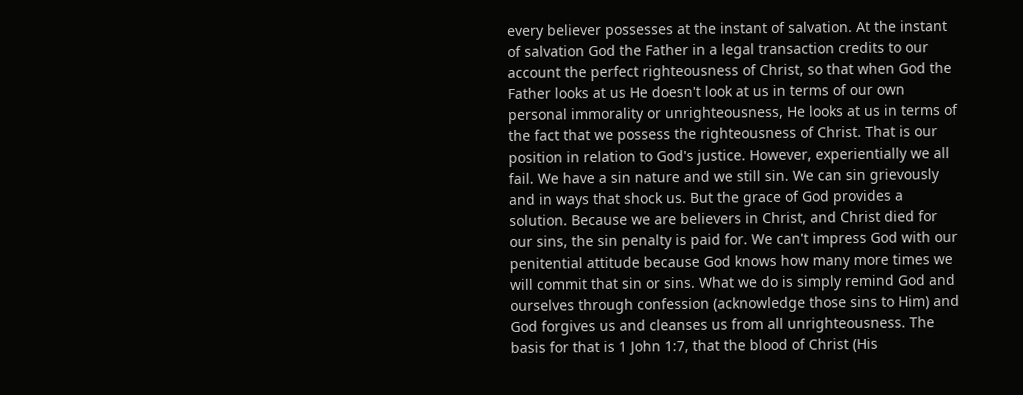every believer possesses at the instant of salvation. At the instant of salvation God the Father in a legal transaction credits to our account the perfect righteousness of Christ, so that when God the Father looks at us He doesn't look at us in terms of our own personal immorality or unrighteousness, He looks at us in terms of the fact that we possess the righteousness of Christ. That is our position in relation to God's justice. However, experientially we all fail. We have a sin nature and we still sin. We can sin grievously and in ways that shock us. But the grace of God provides a solution. Because we are believers in Christ, and Christ died for our sins, the sin penalty is paid for. We can't impress God with our penitential attitude because God knows how many more times we will commit that sin or sins. What we do is simply remind God and ourselves through confession (acknowledge those sins to Him) and God forgives us and cleanses us from all unrighteousness. The basis for that is 1 John 1:7, that the blood of Christ (His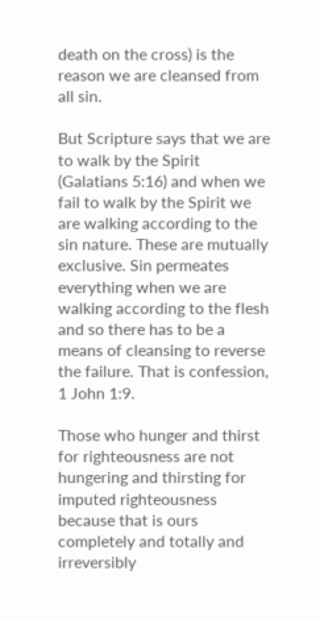death on the cross) is the reason we are cleansed from all sin.

But Scripture says that we are to walk by the Spirit (Galatians 5:16) and when we fail to walk by the Spirit we are walking according to the sin nature. These are mutually exclusive. Sin permeates everything when we are walking according to the flesh and so there has to be a means of cleansing to reverse the failure. That is confession, 1 John 1:9.

Those who hunger and thirst for righteousness are not hungering and thirsting for imputed righteousness because that is ours completely and totally and irreversibly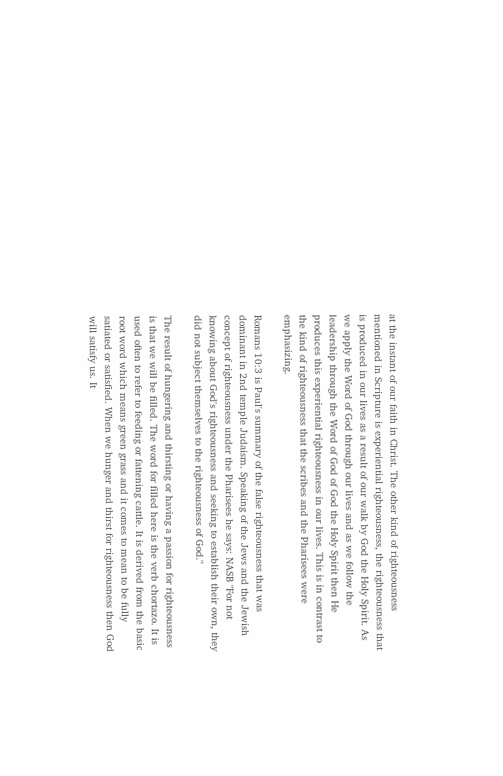at the instant of our faith in Christ. The other kind of righteousness mentioned in Scripture is experiential righteousness, the righteousness that is produced in our lives as a result of our walk by God the Holy Spirit. As we apply the Word of God through our lives and as we follow the leadership through the Word of God of God the Holy Spirit then He produces this experiential righteousness in our lives. This is in contrast to the kind of righteousness that the scribes and the Pharisees were emphasizing.

Romans 10:3 is Paul's summary of the false righteousness that was dominant in 2nd temple Judaism. Speaking of the Jews and the Jewish concept of righteousness under the Pharisees he says: NASB "For not knowing about God's righteousness and seeking to establish their own, they did not subject themselves to the righteousness of God."

The result of hungering and thirsting or having a passion for righteousness is that we will be filled. The word for filled here is the verb chortazo. It is used often to refer to feeding or fattening cattle. It is derived from the basic root word which means green grass and it comes to mean to be fully satiated or satisfied. When we hunger and thirst for righteousness then God will satisfy us. It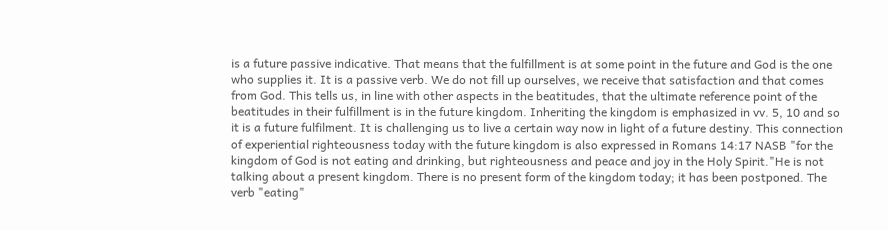is a future passive indicative. That means that the fulfillment is at some point in the future and God is the one who supplies it. It is a passive verb. We do not fill up ourselves, we receive that satisfaction and that comes from God. This tells us, in line with other aspects in the beatitudes, that the ultimate reference point of the beatitudes in their fulfillment is in the future kingdom. Inheriting the kingdom is emphasized in vv. 5, 10 and so it is a future fulfilment. It is challenging us to live a certain way now in light of a future destiny. This connection of experiential righteousness today with the future kingdom is also expressed in Romans 14:17 NASB "for the kingdom of God is not eating and drinking, but righteousness and peace and joy in the Holy Spirit."He is not talking about a present kingdom. There is no present form of the kingdom today; it has been postponed. The verb "eating"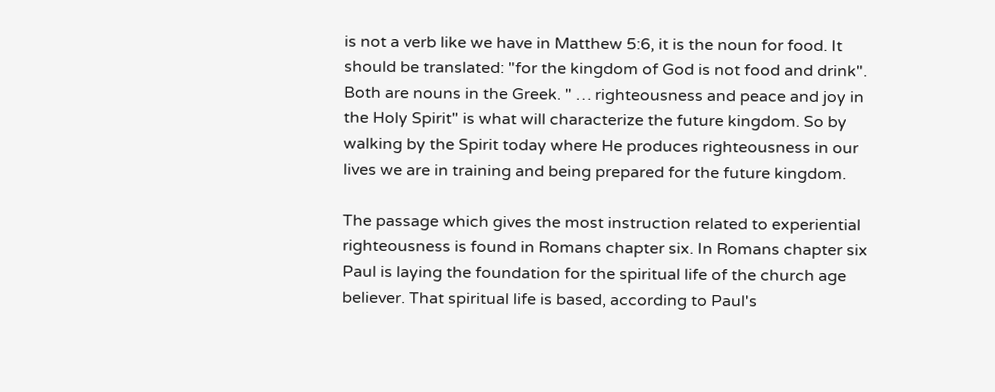is not a verb like we have in Matthew 5:6, it is the noun for food. It should be translated: "for the kingdom of God is not food and drink". Both are nouns in the Greek. " … righteousness and peace and joy in the Holy Spirit" is what will characterize the future kingdom. So by walking by the Spirit today where He produces righteousness in our lives we are in training and being prepared for the future kingdom.

The passage which gives the most instruction related to experiential righteousness is found in Romans chapter six. In Romans chapter six Paul is laying the foundation for the spiritual life of the church age believer. That spiritual life is based, according to Paul's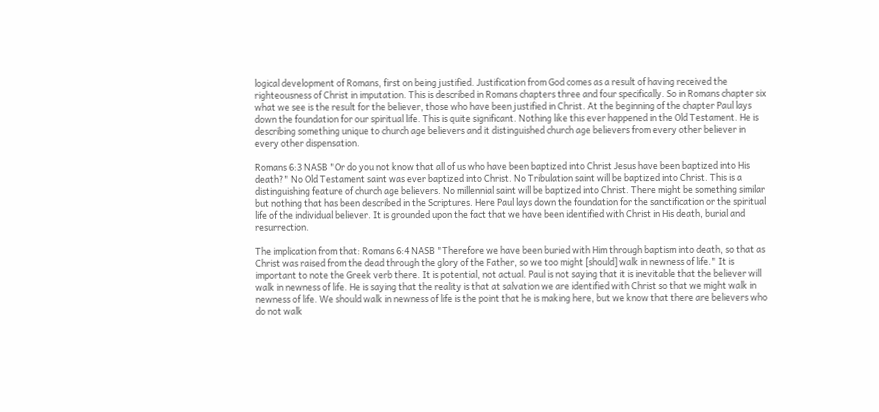logical development of Romans, first on being justified. Justification from God comes as a result of having received the righteousness of Christ in imputation. This is described in Romans chapters three and four specifically. So in Romans chapter six what we see is the result for the believer, those who have been justified in Christ. At the beginning of the chapter Paul lays down the foundation for our spiritual life. This is quite significant. Nothing like this ever happened in the Old Testament. He is describing something unique to church age believers and it distinguished church age believers from every other believer in every other dispensation.

Romans 6:3 NASB "Or do you not know that all of us who have been baptized into Christ Jesus have been baptized into His death?" No Old Testament saint was ever baptized into Christ. No Tribulation saint will be baptized into Christ. This is a distinguishing feature of church age believers. No millennial saint will be baptized into Christ. There might be something similar but nothing that has been described in the Scriptures. Here Paul lays down the foundation for the sanctification or the spiritual life of the individual believer. It is grounded upon the fact that we have been identified with Christ in His death, burial and resurrection.

The implication from that: Romans 6:4 NASB "Therefore we have been buried with Him through baptism into death, so that as Christ was raised from the dead through the glory of the Father, so we too might [should] walk in newness of life." It is important to note the Greek verb there. It is potential, not actual. Paul is not saying that it is inevitable that the believer will walk in newness of life. He is saying that the reality is that at salvation we are identified with Christ so that we might walk in newness of life. We should walk in newness of life is the point that he is making here, but we know that there are believers who do not walk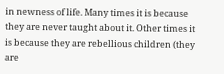in newness of life. Many times it is because they are never taught about it. Other times it is because they are rebellious children (they are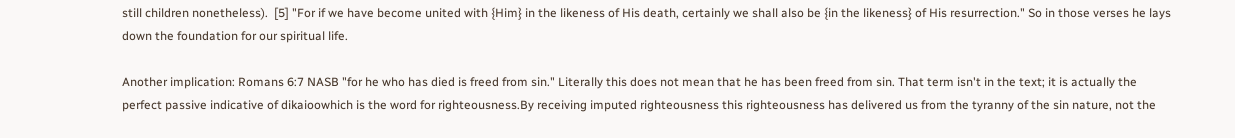still children nonetheless).  [5] "For if we have become united with {Him} in the likeness of His death, certainly we shall also be {in the likeness} of His resurrection." So in those verses he lays down the foundation for our spiritual life.

Another implication: Romans 6:7 NASB "for he who has died is freed from sin." Literally this does not mean that he has been freed from sin. That term isn't in the text; it is actually the perfect passive indicative of dikaioowhich is the word for righteousness.By receiving imputed righteousness this righteousness has delivered us from the tyranny of the sin nature, not the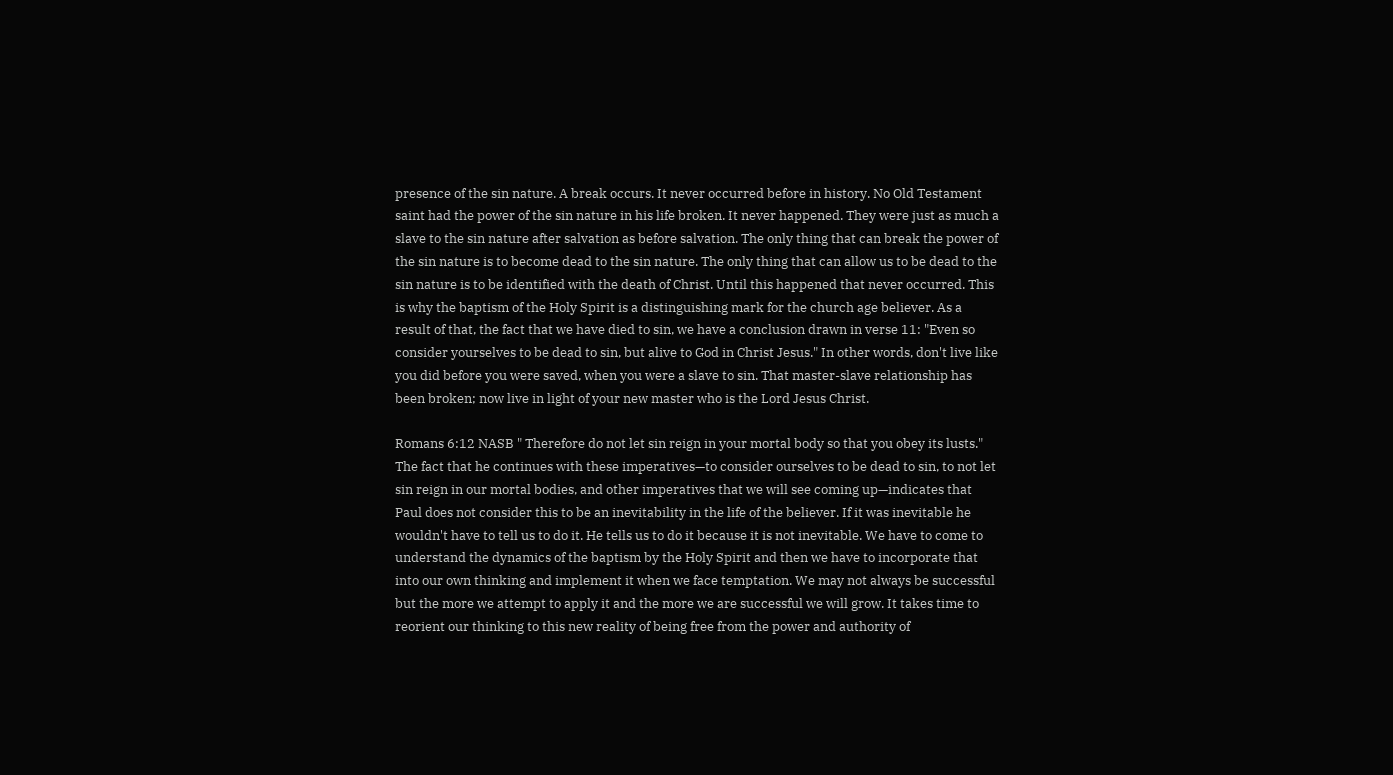presence of the sin nature. A break occurs. It never occurred before in history. No Old Testament saint had the power of the sin nature in his life broken. It never happened. They were just as much a slave to the sin nature after salvation as before salvation. The only thing that can break the power of the sin nature is to become dead to the sin nature. The only thing that can allow us to be dead to the sin nature is to be identified with the death of Christ. Until this happened that never occurred. This is why the baptism of the Holy Spirit is a distinguishing mark for the church age believer. As a result of that, the fact that we have died to sin, we have a conclusion drawn in verse 11: "Even so consider yourselves to be dead to sin, but alive to God in Christ Jesus." In other words, don't live like you did before you were saved, when you were a slave to sin. That master-slave relationship has been broken; now live in light of your new master who is the Lord Jesus Christ.

Romans 6:12 NASB " Therefore do not let sin reign in your mortal body so that you obey its lusts." The fact that he continues with these imperatives—to consider ourselves to be dead to sin, to not let sin reign in our mortal bodies, and other imperatives that we will see coming up—indicates that Paul does not consider this to be an inevitability in the life of the believer. If it was inevitable he wouldn't have to tell us to do it. He tells us to do it because it is not inevitable. We have to come to understand the dynamics of the baptism by the Holy Spirit and then we have to incorporate that into our own thinking and implement it when we face temptation. We may not always be successful but the more we attempt to apply it and the more we are successful we will grow. It takes time to reorient our thinking to this new reality of being free from the power and authority of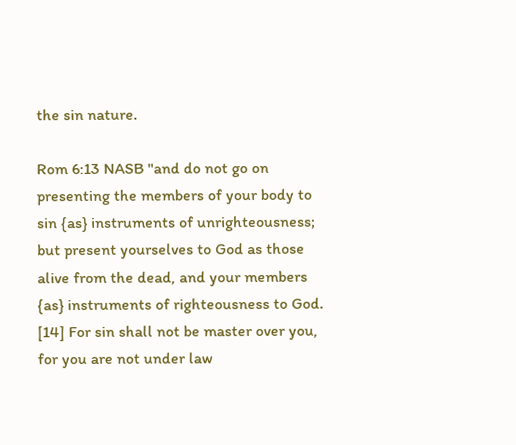the sin nature.

Rom 6:13 NASB "and do not go on presenting the members of your body to sin {as} instruments of unrighteousness; but present yourselves to God as those alive from the dead, and your members {as} instruments of righteousness to God. [14] For sin shall not be master over you, for you are not under law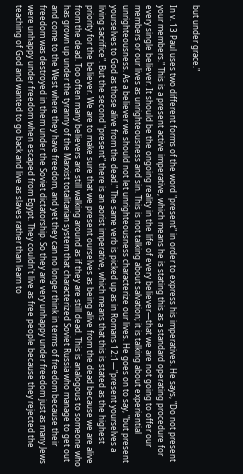but under grace."

In v. 13 Paul uses two different forms of the word "present" in order to express his imperatives. He says, "Do not present your members." This is a present active imperative, which means he is stating this as a standard operating procedure for every single believer. It should be the ongoing reality in the life of every believer—that we are not going to offer our members or our lives as unrighteousness and sin. This is not talking about salvation; it is talking about experiential unrighteousness. As a believer we should not let unrighteousness characterize our lives. He goes on to say, "but present yourselves to God as those alive from the dead." The same verb is picked up as in Romans 12:1—"present yourselves a living sacrifice". But the second "present" there is an aorist imperative, which means that this is stated as the highest priority for the believer. We are to make sure that we present ourselves as being alive from the dead because we are alive from the dead. Too often many believers are still walking around as if they are still dead. This is analogous to someone who has grown up under the tyranny of the Marxist totalitarian system that characterized Soviet Russia who manage to get out and come to the West where they have freedom, and yet they can no longer think in terms of freedom because their freedom was destroyed in them under the Soviet dictatorship. So they are very unhappy under freedom just as many Jews were unhappy under freedom when escaped from Egypt. They couldn't live as free people because they rejected the teaching of God and wanted to go back and live as slaves rather than learn to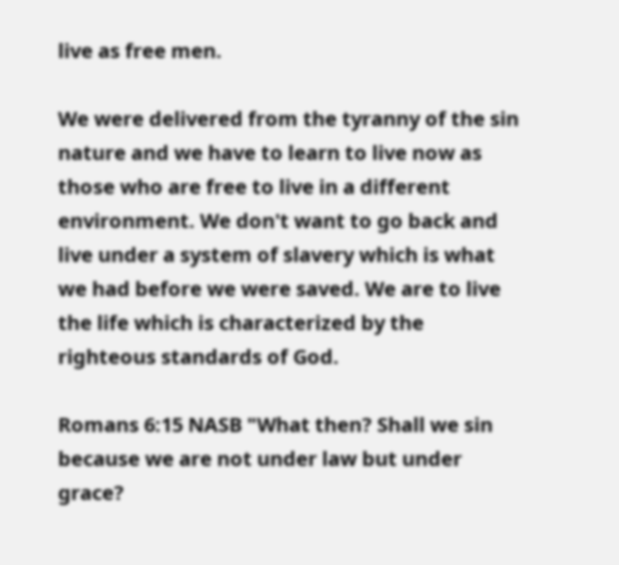live as free men.

We were delivered from the tyranny of the sin nature and we have to learn to live now as those who are free to live in a different environment. We don't want to go back and live under a system of slavery which is what we had before we were saved. We are to live the life which is characterized by the righteous standards of God.

Romans 6:15 NASB "What then? Shall we sin because we are not under law but under grace?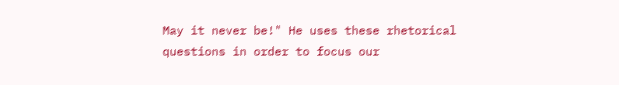May it never be!" He uses these rhetorical questions in order to focus our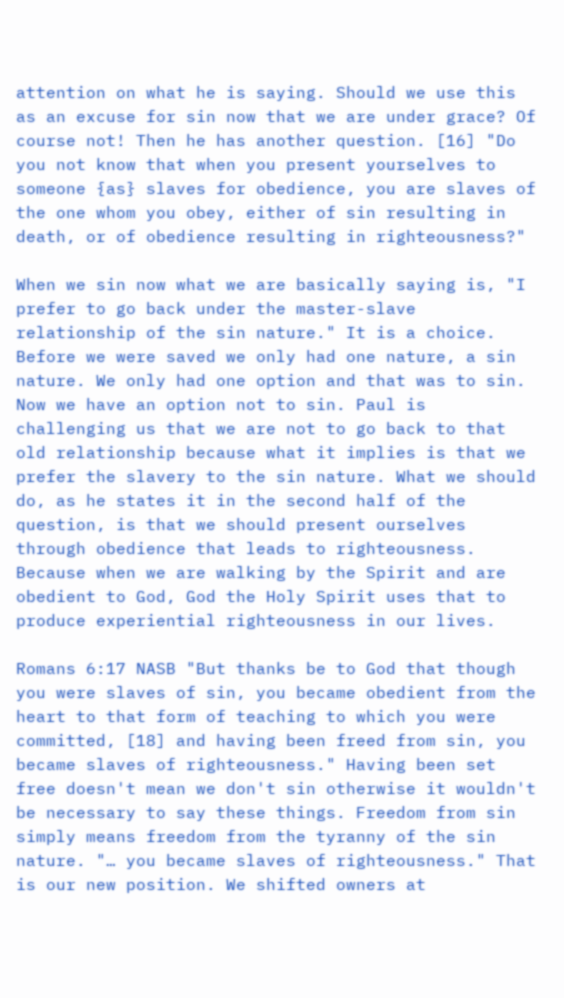attention on what he is saying. Should we use this as an excuse for sin now that we are under grace? Of course not! Then he has another question. [16] "Do you not know that when you present yourselves to someone {as} slaves for obedience, you are slaves of the one whom you obey, either of sin resulting in death, or of obedience resulting in righteousness?"

When we sin now what we are basically saying is, "I prefer to go back under the master-slave relationship of the sin nature." It is a choice. Before we were saved we only had one nature, a sin nature. We only had one option and that was to sin. Now we have an option not to sin. Paul is challenging us that we are not to go back to that old relationship because what it implies is that we prefer the slavery to the sin nature. What we should do, as he states it in the second half of the question, is that we should present ourselves through obedience that leads to righteousness. Because when we are walking by the Spirit and are obedient to God, God the Holy Spirit uses that to produce experiential righteousness in our lives.

Romans 6:17 NASB "But thanks be to God that though you were slaves of sin, you became obedient from the heart to that form of teaching to which you were committed, [18] and having been freed from sin, you became slaves of righteousness." Having been set free doesn't mean we don't sin otherwise it wouldn't be necessary to say these things. Freedom from sin simply means freedom from the tyranny of the sin nature. "… you became slaves of righteousness." That is our new position. We shifted owners at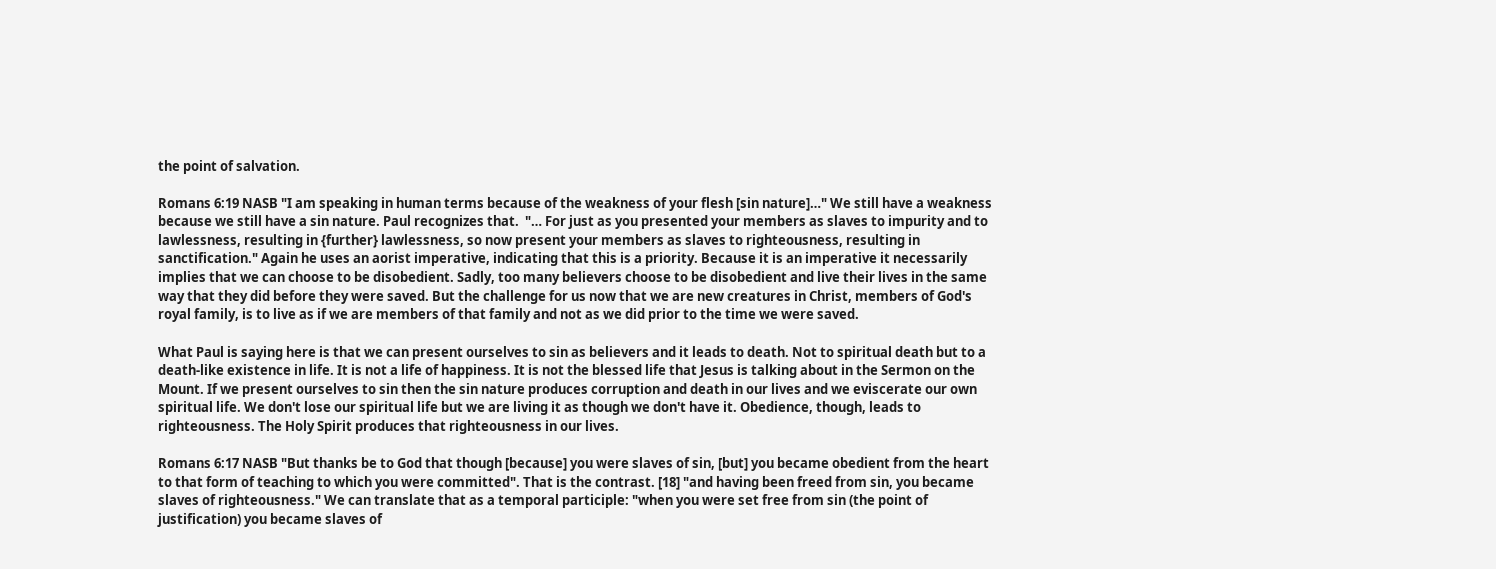the point of salvation.

Romans 6:19 NASB "I am speaking in human terms because of the weakness of your flesh [sin nature]…" We still have a weakness because we still have a sin nature. Paul recognizes that.  "… For just as you presented your members as slaves to impurity and to lawlessness, resulting in {further} lawlessness, so now present your members as slaves to righteousness, resulting in sanctification." Again he uses an aorist imperative, indicating that this is a priority. Because it is an imperative it necessarily implies that we can choose to be disobedient. Sadly, too many believers choose to be disobedient and live their lives in the same way that they did before they were saved. But the challenge for us now that we are new creatures in Christ, members of God's royal family, is to live as if we are members of that family and not as we did prior to the time we were saved.

What Paul is saying here is that we can present ourselves to sin as believers and it leads to death. Not to spiritual death but to a death-like existence in life. It is not a life of happiness. It is not the blessed life that Jesus is talking about in the Sermon on the Mount. If we present ourselves to sin then the sin nature produces corruption and death in our lives and we eviscerate our own spiritual life. We don't lose our spiritual life but we are living it as though we don't have it. Obedience, though, leads to righteousness. The Holy Spirit produces that righteousness in our lives.

Romans 6:17 NASB "But thanks be to God that though [because] you were slaves of sin, [but] you became obedient from the heart to that form of teaching to which you were committed". That is the contrast. [18] "and having been freed from sin, you became slaves of righteousness." We can translate that as a temporal participle: "when you were set free from sin (the point of justification) you became slaves of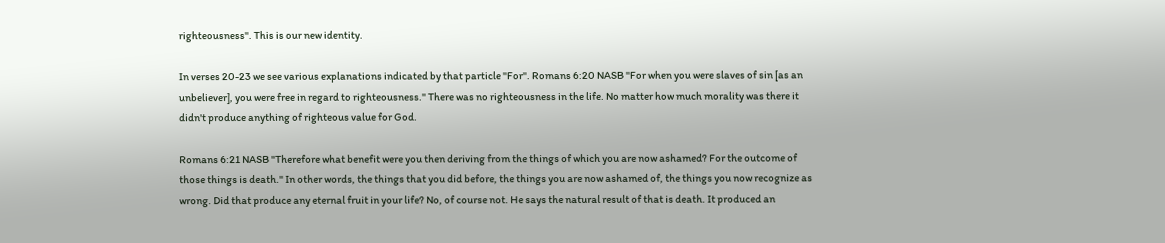righteousness". This is our new identity.

In verses 20-23 we see various explanations indicated by that particle "For". Romans 6:20 NASB "For when you were slaves of sin [as an unbeliever], you were free in regard to righteousness." There was no righteousness in the life. No matter how much morality was there it didn't produce anything of righteous value for God.

Romans 6:21 NASB "Therefore what benefit were you then deriving from the things of which you are now ashamed? For the outcome of those things is death." In other words, the things that you did before, the things you are now ashamed of, the things you now recognize as wrong. Did that produce any eternal fruit in your life? No, of course not. He says the natural result of that is death. It produced an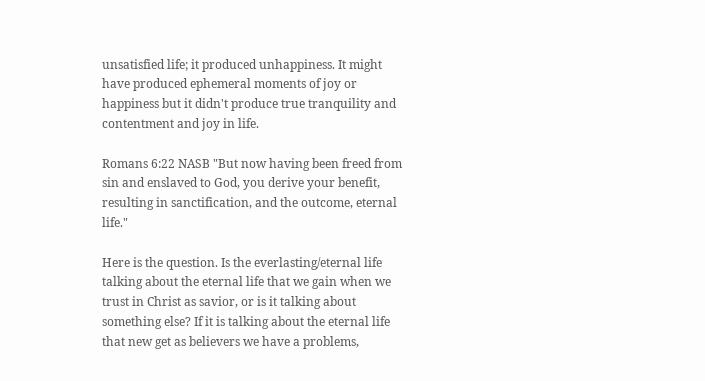unsatisfied life; it produced unhappiness. It might have produced ephemeral moments of joy or happiness but it didn't produce true tranquility and contentment and joy in life.

Romans 6:22 NASB "But now having been freed from sin and enslaved to God, you derive your benefit, resulting in sanctification, and the outcome, eternal life."

Here is the question. Is the everlasting/eternal life talking about the eternal life that we gain when we trust in Christ as savior, or is it talking about something else? If it is talking about the eternal life that new get as believers we have a problems,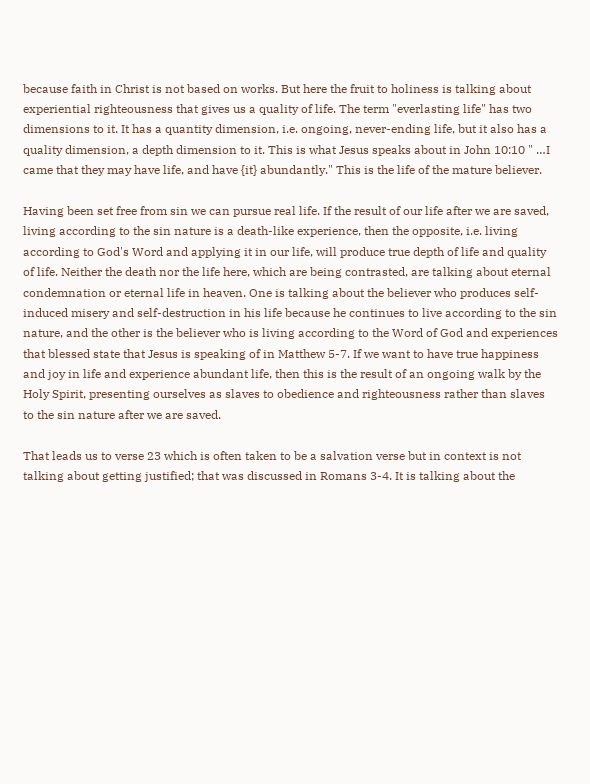because faith in Christ is not based on works. But here the fruit to holiness is talking about experiential righteousness that gives us a quality of life. The term "everlasting life" has two dimensions to it. It has a quantity dimension, i.e. ongoing, never-ending life, but it also has a quality dimension, a depth dimension to it. This is what Jesus speaks about in John 10:10 " …I came that they may have life, and have {it} abundantly." This is the life of the mature believer.

Having been set free from sin we can pursue real life. If the result of our life after we are saved, living according to the sin nature is a death-like experience, then the opposite, i.e. living according to God's Word and applying it in our life, will produce true depth of life and quality of life. Neither the death nor the life here, which are being contrasted, are talking about eternal condemnation or eternal life in heaven. One is talking about the believer who produces self-induced misery and self-destruction in his life because he continues to live according to the sin nature, and the other is the believer who is living according to the Word of God and experiences that blessed state that Jesus is speaking of in Matthew 5-7. If we want to have true happiness and joy in life and experience abundant life, then this is the result of an ongoing walk by the Holy Spirit, presenting ourselves as slaves to obedience and righteousness rather than slaves to the sin nature after we are saved.

That leads us to verse 23 which is often taken to be a salvation verse but in context is not talking about getting justified; that was discussed in Romans 3-4. It is talking about the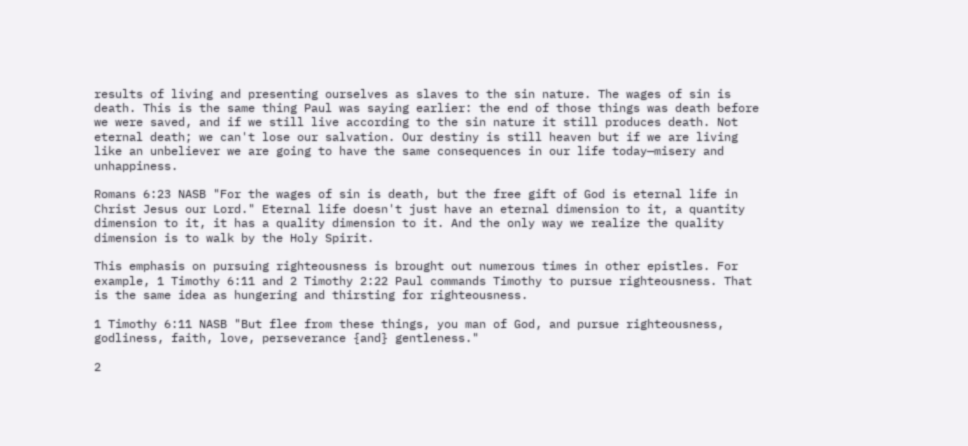results of living and presenting ourselves as slaves to the sin nature. The wages of sin is death. This is the same thing Paul was saying earlier: the end of those things was death before we were saved, and if we still live according to the sin nature it still produces death. Not eternal death; we can't lose our salvation. Our destiny is still heaven but if we are living like an unbeliever we are going to have the same consequences in our life today—misery and unhappiness.

Romans 6:23 NASB "For the wages of sin is death, but the free gift of God is eternal life in Christ Jesus our Lord." Eternal life doesn't just have an eternal dimension to it, a quantity dimension to it, it has a quality dimension to it. And the only way we realize the quality dimension is to walk by the Holy Spirit.

This emphasis on pursuing righteousness is brought out numerous times in other epistles. For example, 1 Timothy 6:11 and 2 Timothy 2:22 Paul commands Timothy to pursue righteousness. That is the same idea as hungering and thirsting for righteousness.

1 Timothy 6:11 NASB "But flee from these things, you man of God, and pursue righteousness, godliness, faith, love, perseverance {and} gentleness."

2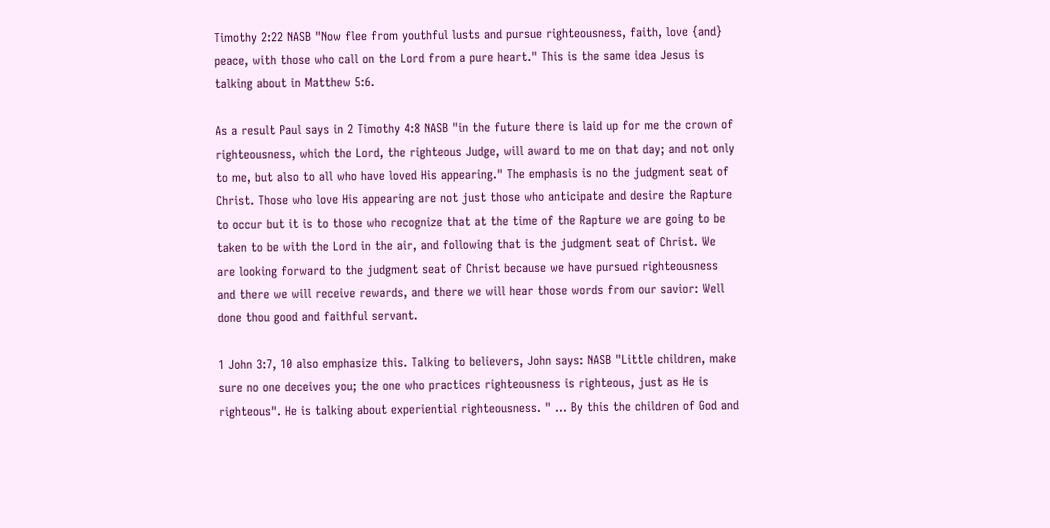Timothy 2:22 NASB "Now flee from youthful lusts and pursue righteousness, faith, love {and} peace, with those who call on the Lord from a pure heart." This is the same idea Jesus is talking about in Matthew 5:6.

As a result Paul says in 2 Timothy 4:8 NASB "in the future there is laid up for me the crown of righteousness, which the Lord, the righteous Judge, will award to me on that day; and not only to me, but also to all who have loved His appearing." The emphasis is no the judgment seat of Christ. Those who love His appearing are not just those who anticipate and desire the Rapture to occur but it is to those who recognize that at the time of the Rapture we are going to be taken to be with the Lord in the air, and following that is the judgment seat of Christ. We are looking forward to the judgment seat of Christ because we have pursued righteousness and there we will receive rewards, and there we will hear those words from our savior: Well done thou good and faithful servant.

1 John 3:7, 10 also emphasize this. Talking to believers, John says: NASB "Little children, make sure no one deceives you; the one who practices righteousness is righteous, just as He is righteous". He is talking about experiential righteousness. " … By this the children of God and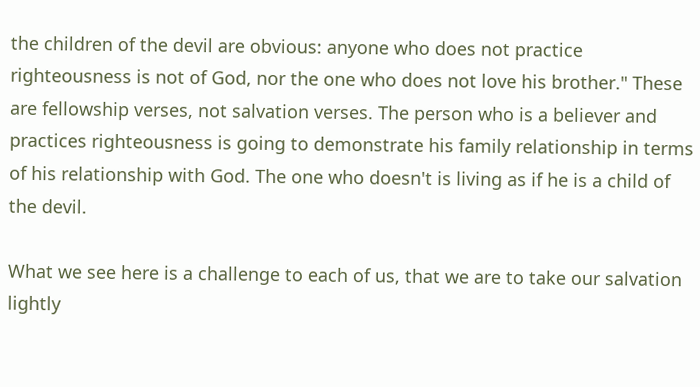the children of the devil are obvious: anyone who does not practice righteousness is not of God, nor the one who does not love his brother." These are fellowship verses, not salvation verses. The person who is a believer and practices righteousness is going to demonstrate his family relationship in terms of his relationship with God. The one who doesn't is living as if he is a child of the devil.

What we see here is a challenge to each of us, that we are to take our salvation lightly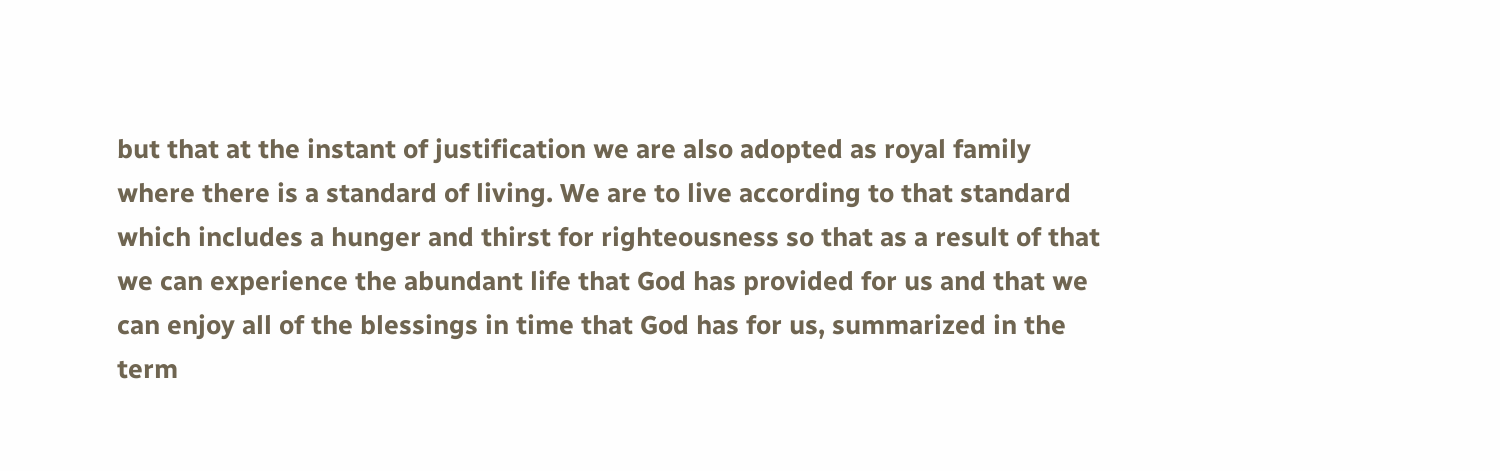but that at the instant of justification we are also adopted as royal family where there is a standard of living. We are to live according to that standard which includes a hunger and thirst for righteousness so that as a result of that we can experience the abundant life that God has provided for us and that we can enjoy all of the blessings in time that God has for us, summarized in the term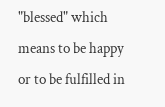"blessed" which means to be happy or to be fulfilled in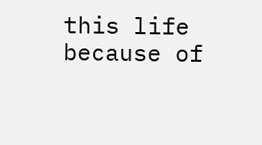this life because of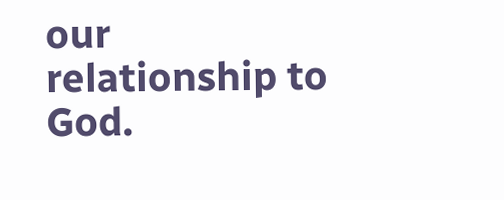our relationship to God.